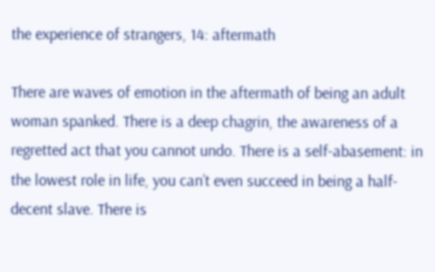the experience of strangers, 14: aftermath

There are waves of emotion in the aftermath of being an adult woman spanked. There is a deep chagrin, the awareness of a regretted act that you cannot undo. There is a self-abasement: in the lowest role in life, you can’t even succeed in being a half-decent slave. There is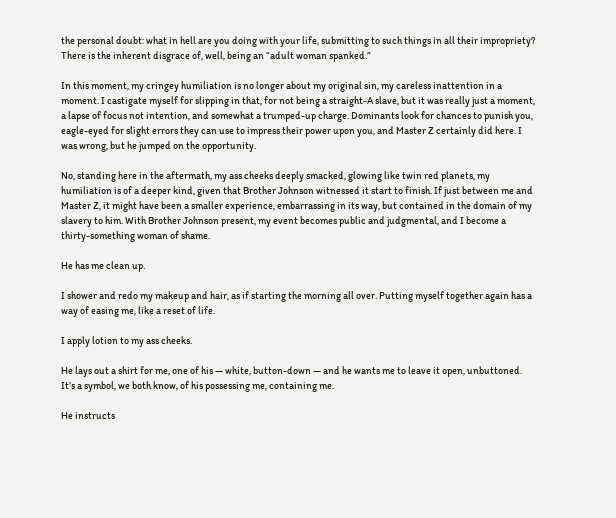the personal doubt: what in hell are you doing with your life, submitting to such things in all their impropriety? There is the inherent disgrace of, well, being an “adult woman spanked.”

In this moment, my cringey humiliation is no longer about my original sin, my careless inattention in a moment. I castigate myself for slipping in that, for not being a straight-A slave, but it was really just a moment, a lapse of focus not intention, and somewhat a trumped-up charge. Dominants look for chances to punish you, eagle-eyed for slight errors they can use to impress their power upon you, and Master Z certainly did here. I was wrong, but he jumped on the opportunity.

No, standing here in the aftermath, my ass cheeks deeply smacked, glowing like twin red planets, my humiliation is of a deeper kind, given that Brother Johnson witnessed it start to finish. If just between me and Master Z, it might have been a smaller experience, embarrassing in its way, but contained in the domain of my slavery to him. With Brother Johnson present, my event becomes public and judgmental, and I become a thirty-something woman of shame.

He has me clean up.

I shower and redo my makeup and hair, as if starting the morning all over. Putting myself together again has a way of easing me, like a reset of life.

I apply lotion to my ass cheeks.

He lays out a shirt for me, one of his — white, button-down — and he wants me to leave it open, unbuttoned. It’s a symbol, we both know, of his possessing me, containing me.

He instructs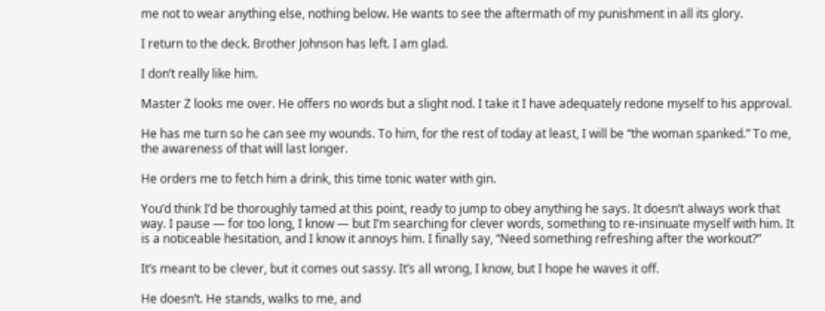me not to wear anything else, nothing below. He wants to see the aftermath of my punishment in all its glory.

I return to the deck. Brother Johnson has left. I am glad.

I don’t really like him.

Master Z looks me over. He offers no words but a slight nod. I take it I have adequately redone myself to his approval.

He has me turn so he can see my wounds. To him, for the rest of today at least, I will be “the woman spanked.” To me, the awareness of that will last longer.

He orders me to fetch him a drink, this time tonic water with gin.

You’d think I’d be thoroughly tamed at this point, ready to jump to obey anything he says. It doesn’t always work that way. I pause — for too long, I know — but I’m searching for clever words, something to re-insinuate myself with him. It is a noticeable hesitation, and I know it annoys him. I finally say, “Need something refreshing after the workout?”

It’s meant to be clever, but it comes out sassy. It’s all wrong, I know, but I hope he waves it off.

He doesn’t. He stands, walks to me, and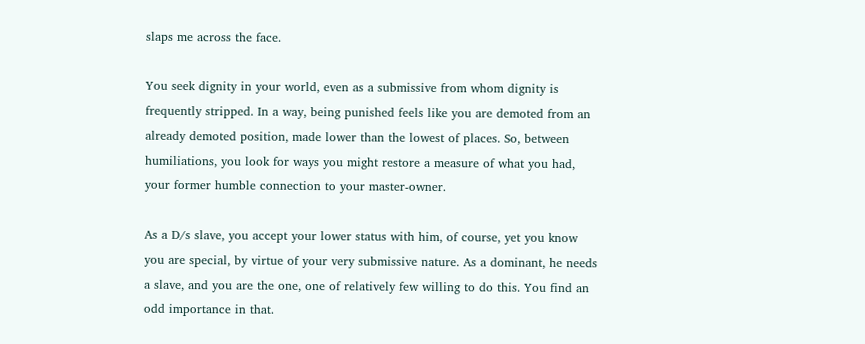slaps me across the face.

You seek dignity in your world, even as a submissive from whom dignity is frequently stripped. In a way, being punished feels like you are demoted from an already demoted position, made lower than the lowest of places. So, between humiliations, you look for ways you might restore a measure of what you had, your former humble connection to your master-owner.

As a D/s slave, you accept your lower status with him, of course, yet you know you are special, by virtue of your very submissive nature. As a dominant, he needs a slave, and you are the one, one of relatively few willing to do this. You find an odd importance in that.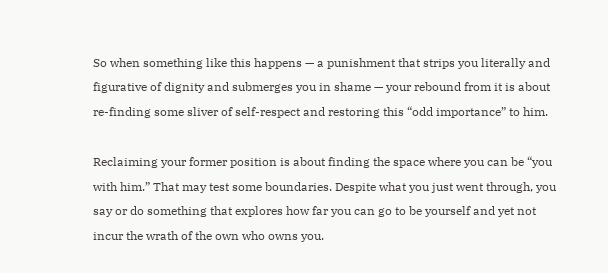So when something like this happens — a punishment that strips you literally and figurative of dignity and submerges you in shame — your rebound from it is about re-finding some sliver of self-respect and restoring this “odd importance” to him.

Reclaiming your former position is about finding the space where you can be “you with him.” That may test some boundaries. Despite what you just went through, you say or do something that explores how far you can go to be yourself and yet not incur the wrath of the own who owns you.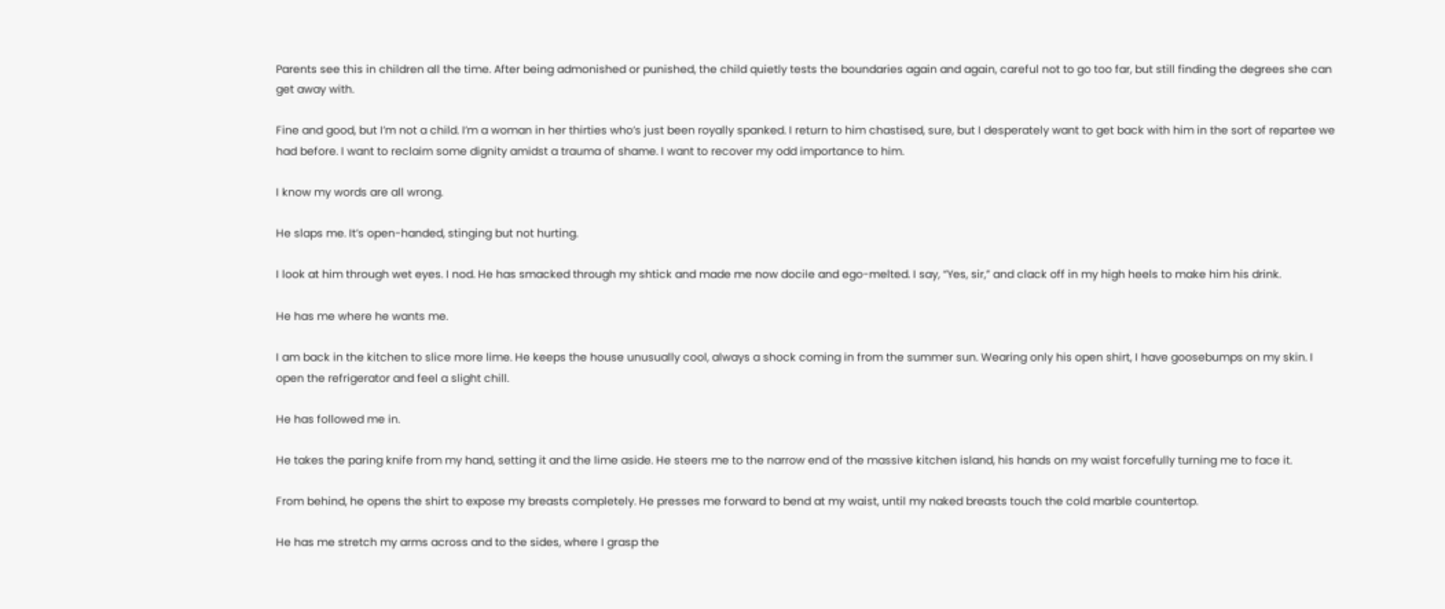Parents see this in children all the time. After being admonished or punished, the child quietly tests the boundaries again and again, careful not to go too far, but still finding the degrees she can get away with.

Fine and good, but I’m not a child. I’m a woman in her thirties who’s just been royally spanked. I return to him chastised, sure, but I desperately want to get back with him in the sort of repartee we had before. I want to reclaim some dignity amidst a trauma of shame. I want to recover my odd importance to him.

I know my words are all wrong.

He slaps me. It’s open-handed, stinging but not hurting.

I look at him through wet eyes. I nod. He has smacked through my shtick and made me now docile and ego-melted. I say, “Yes, sir,” and clack off in my high heels to make him his drink.

He has me where he wants me.

I am back in the kitchen to slice more lime. He keeps the house unusually cool, always a shock coming in from the summer sun. Wearing only his open shirt, I have goosebumps on my skin. I open the refrigerator and feel a slight chill.

He has followed me in.

He takes the paring knife from my hand, setting it and the lime aside. He steers me to the narrow end of the massive kitchen island, his hands on my waist forcefully turning me to face it.

From behind, he opens the shirt to expose my breasts completely. He presses me forward to bend at my waist, until my naked breasts touch the cold marble countertop.

He has me stretch my arms across and to the sides, where I grasp the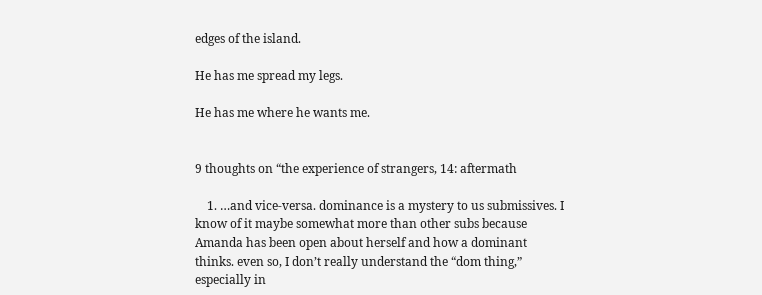edges of the island.

He has me spread my legs.

He has me where he wants me.


9 thoughts on “the experience of strangers, 14: aftermath

    1. …and vice-versa. dominance is a mystery to us submissives. I know of it maybe somewhat more than other subs because Amanda has been open about herself and how a dominant thinks. even so, I don’t really understand the “dom thing,” especially in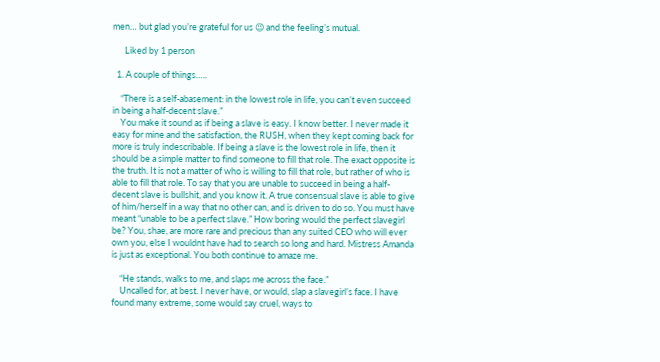men… but glad you’re grateful for us 😉 and the feeling’s mutual.

      Liked by 1 person

  1. A couple of things…..

    “There is a self-abasement: in the lowest role in life, you can’t even succeed in being a half-decent slave.”
    You make it sound as if being a slave is easy. I know better. I never made it easy for mine and the satisfaction, the RUSH, when they kept coming back for more is truly indescribable. If being a slave is the lowest role in life, then it should be a simple matter to find someone to fill that role. The exact opposite is the truth. It is not a matter of who is willing to fill that role, but rather of who is able to fill that role. To say that you are unable to succeed in being a half-decent slave is bullshit, and you know it. A true consensual slave is able to give of him/herself in a way that no other can, and is driven to do so. You must have meant “unable to be a perfect slave.” How boring would the perfect slavegirl be? You, shae, are more rare and precious than any suited CEO who will ever own you, else I wouldnt have had to search so long and hard. Mistress Amanda is just as exceptional. You both continue to amaze me.

    “He stands, walks to me, and slaps me across the face.”
    Uncalled for, at best. I never have, or would, slap a slavegirl’s face. I have found many extreme, some would say cruel, ways to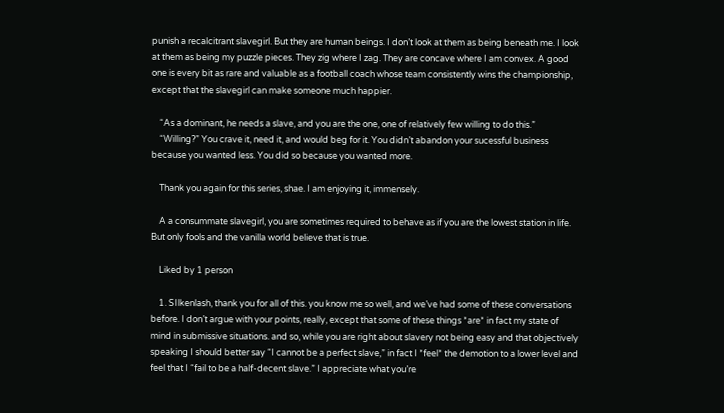punish a recalcitrant slavegirl. But they are human beings. I don’t look at them as being beneath me. I look at them as being my puzzle pieces. They zig where I zag. They are concave where I am convex. A good one is every bit as rare and valuable as a football coach whose team consistently wins the championship, except that the slavegirl can make someone much happier.

    “As a dominant, he needs a slave, and you are the one, one of relatively few willing to do this.”
    “Willing?” You crave it, need it, and would beg for it. You didn’t abandon your sucessful business because you wanted less. You did so because you wanted more.

    Thank you again for this series, shae. I am enjoying it, immensely.

    A a consummate slavegirl, you are sometimes required to behave as if you are the lowest station in life. But only fools and the vanilla world believe that is true.

    Liked by 1 person

    1. SIlkenlash, thank you for all of this. you know me so well, and we’ve had some of these conversations before. I don’t argue with your points, really, except that some of these things *are* in fact my state of mind in submissive situations. and so, while you are right about slavery not being easy and that objectively speaking I should better say “I cannot be a perfect slave,” in fact I *feel* the demotion to a lower level and feel that I “fail to be a half-decent slave.” I appreciate what you’re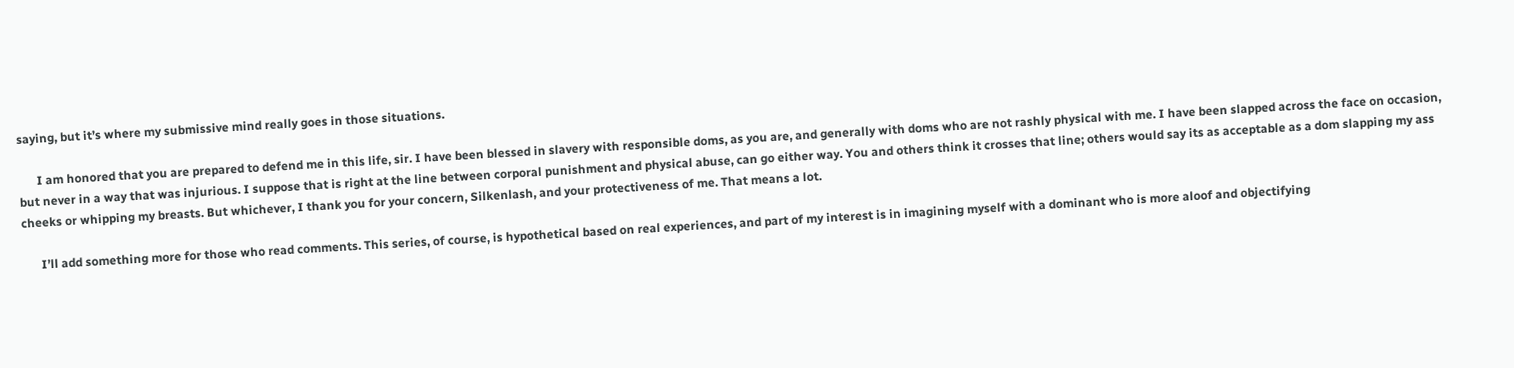saying, but it’s where my submissive mind really goes in those situations.

      I am honored that you are prepared to defend me in this life, sir. I have been blessed in slavery with responsible doms, as you are, and generally with doms who are not rashly physical with me. I have been slapped across the face on occasion, but never in a way that was injurious. I suppose that is right at the line between corporal punishment and physical abuse, can go either way. You and others think it crosses that line; others would say its as acceptable as a dom slapping my ass cheeks or whipping my breasts. But whichever, I thank you for your concern, Silkenlash, and your protectiveness of me. That means a lot.

      I’ll add something more for those who read comments. This series, of course, is hypothetical based on real experiences, and part of my interest is in imagining myself with a dominant who is more aloof and objectifying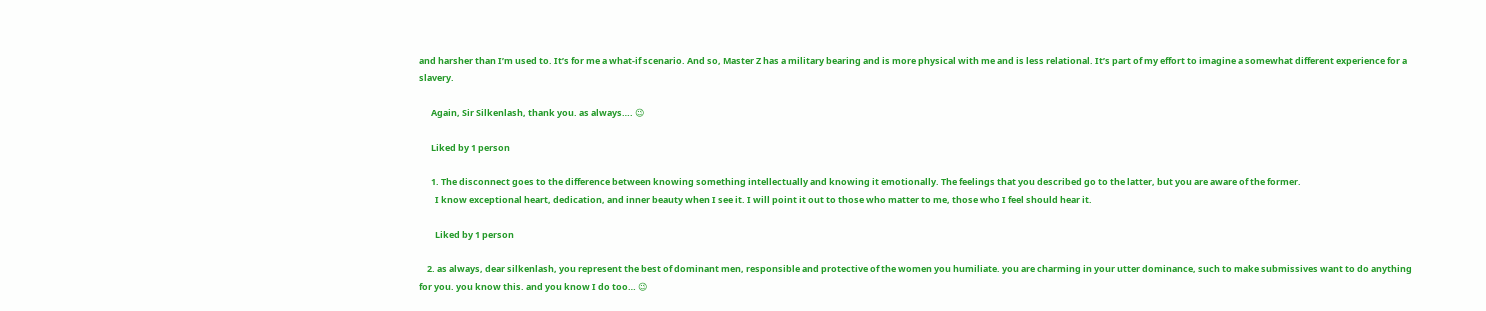and harsher than I’m used to. It’s for me a what-if scenario. And so, Master Z has a military bearing and is more physical with me and is less relational. It’s part of my effort to imagine a somewhat different experience for a slavery.

      Again, Sir Silkenlash, thank you. as always…. 😉

      Liked by 1 person

      1. The disconnect goes to the difference between knowing something intellectually and knowing it emotionally. The feelings that you described go to the latter, but you are aware of the former.
        I know exceptional heart, dedication, and inner beauty when I see it. I will point it out to those who matter to me, those who I feel should hear it.

        Liked by 1 person

    2. as always, dear silkenlash, you represent the best of dominant men, responsible and protective of the women you humiliate. you are charming in your utter dominance, such to make submissives want to do anything for you. you know this. and you know I do too… 😉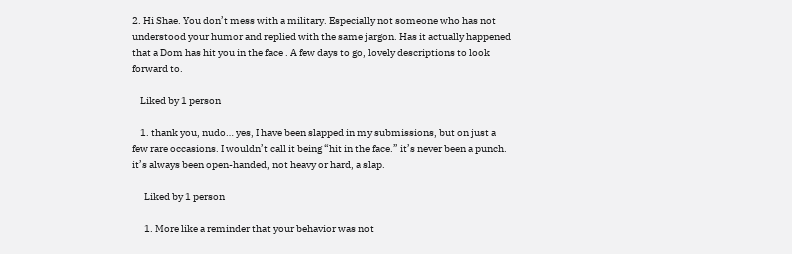2. Hi Shae. You don’t mess with a military. Especially not someone who has not understood your humor and replied with the same jargon. Has it actually happened that a Dom has hit you in the face . A few days to go, lovely descriptions to look forward to.

    Liked by 1 person

    1. thank you, nudo… yes, I have been slapped in my submissions, but on just a few rare occasions. I wouldn’t call it being “hit in the face.” it’s never been a punch. it’s always been open-handed, not heavy or hard, a slap.

      Liked by 1 person

      1. More like a reminder that your behavior was not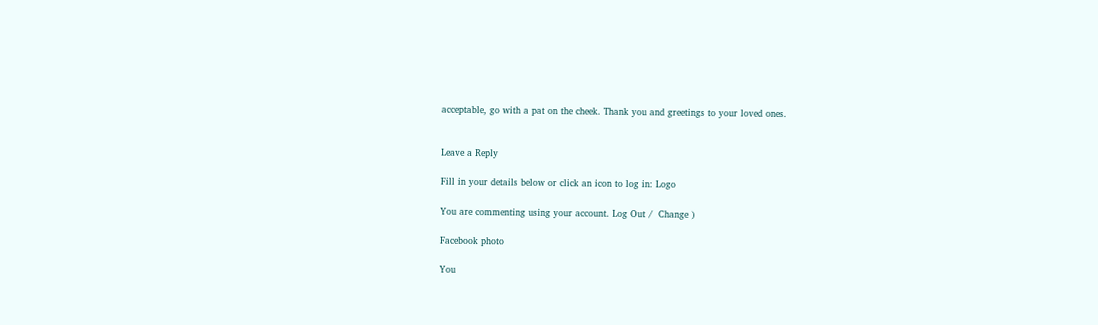acceptable, go with a pat on the cheek. Thank you and greetings to your loved ones.


Leave a Reply

Fill in your details below or click an icon to log in: Logo

You are commenting using your account. Log Out /  Change )

Facebook photo

You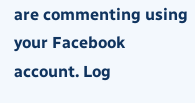are commenting using your Facebook account. Log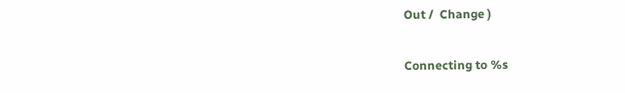Out /  Change )

Connecting to %s